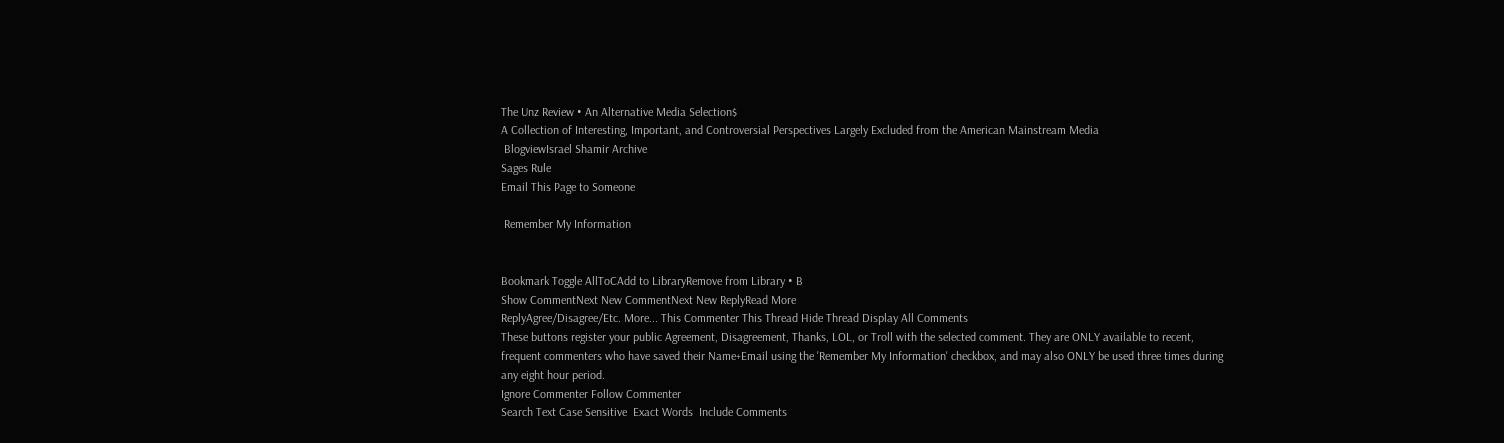The Unz Review • An Alternative Media Selection$
A Collection of Interesting, Important, and Controversial Perspectives Largely Excluded from the American Mainstream Media
 BlogviewIsrael Shamir Archive
Sages Rule
Email This Page to Someone

 Remember My Information


Bookmark Toggle AllToCAdd to LibraryRemove from Library • B
Show CommentNext New CommentNext New ReplyRead More
ReplyAgree/Disagree/Etc. More... This Commenter This Thread Hide Thread Display All Comments
These buttons register your public Agreement, Disagreement, Thanks, LOL, or Troll with the selected comment. They are ONLY available to recent, frequent commenters who have saved their Name+Email using the 'Remember My Information' checkbox, and may also ONLY be used three times during any eight hour period.
Ignore Commenter Follow Commenter
Search Text Case Sensitive  Exact Words  Include Comments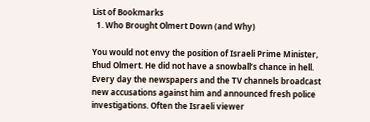List of Bookmarks
  1. Who Brought Olmert Down (and Why)

You would not envy the position of Israeli Prime Minister, Ehud Olmert. He did not have a snowball’s chance in hell. Every day the newspapers and the TV channels broadcast new accusations against him and announced fresh police investigations. Often the Israeli viewer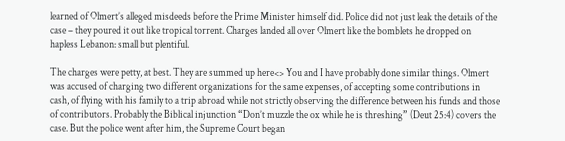learned of Olmert’s alleged misdeeds before the Prime Minister himself did. Police did not just leak the details of the case – they poured it out like tropical torrent. Charges landed all over Olmert like the bomblets he dropped on hapless Lebanon: small but plentiful.

The charges were petty, at best. They are summed up here<> You and I have probably done similar things. Olmert was accused of charging two different organizations for the same expenses, of accepting some contributions in cash, of flying with his family to a trip abroad while not strictly observing the difference between his funds and those of contributors. Probably the Biblical injunction “Don’t muzzle the ox while he is threshing” (Deut 25:4) covers the case. But the police went after him, the Supreme Court began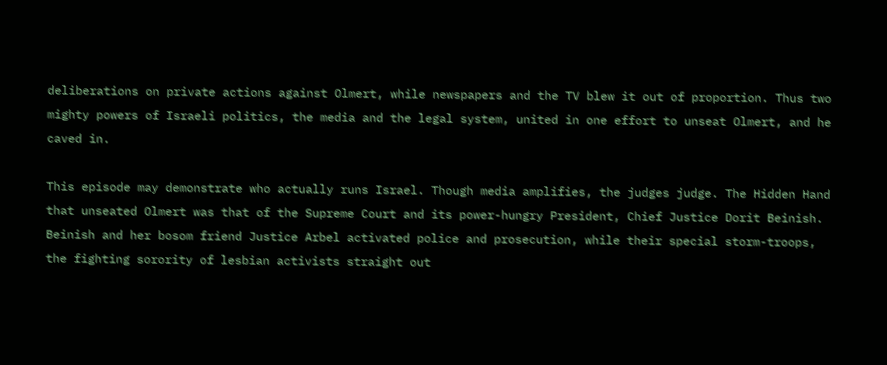deliberations on private actions against Olmert, while newspapers and the TV blew it out of proportion. Thus two mighty powers of Israeli politics, the media and the legal system, united in one effort to unseat Olmert, and he caved in.

This episode may demonstrate who actually runs Israel. Though media amplifies, the judges judge. The Hidden Hand that unseated Olmert was that of the Supreme Court and its power-hungry President, Chief Justice Dorit Beinish. Beinish and her bosom friend Justice Arbel activated police and prosecution, while their special storm-troops, the fighting sorority of lesbian activists straight out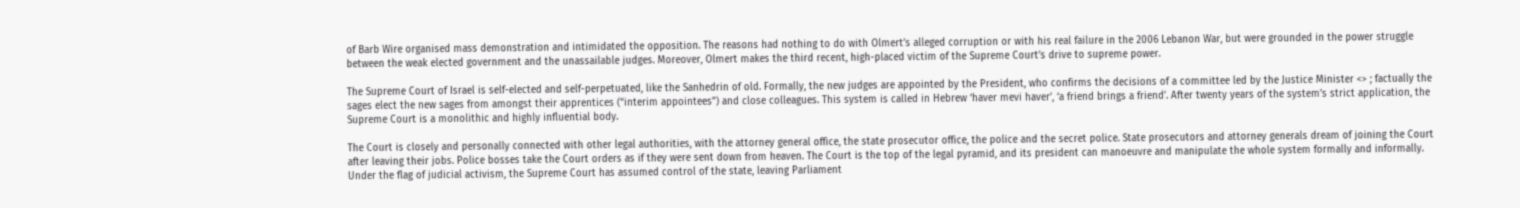of Barb Wire organised mass demonstration and intimidated the opposition. The reasons had nothing to do with Olmert’s alleged corruption or with his real failure in the 2006 Lebanon War, but were grounded in the power struggle between the weak elected government and the unassailable judges. Moreover, Olmert makes the third recent, high-placed victim of the Supreme Court’s drive to supreme power.

The Supreme Court of Israel is self-elected and self-perpetuated, like the Sanhedrin of old. Formally, the new judges are appointed by the President, who confirms the decisions of a committee led by the Justice Minister <> ; factually the sages elect the new sages from amongst their apprentices (“interim appointees”) and close colleagues. This system is called in Hebrew ‘haver mevi haver’, ‘a friend brings a friend’. After twenty years of the system’s strict application, the Supreme Court is a monolithic and highly influential body.

The Court is closely and personally connected with other legal authorities, with the attorney general office, the state prosecutor office, the police and the secret police. State prosecutors and attorney generals dream of joining the Court after leaving their jobs. Police bosses take the Court orders as if they were sent down from heaven. The Court is the top of the legal pyramid, and its president can manoeuvre and manipulate the whole system formally and informally. Under the flag of judicial activism, the Supreme Court has assumed control of the state, leaving Parliament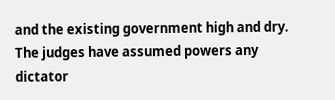and the existing government high and dry. The judges have assumed powers any dictator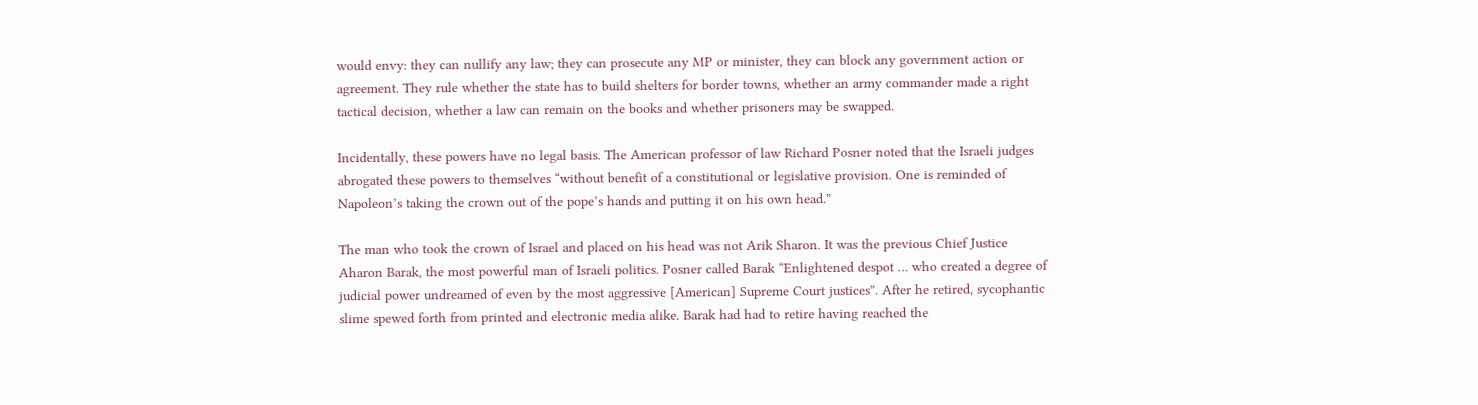would envy: they can nullify any law; they can prosecute any MP or minister, they can block any government action or agreement. They rule whether the state has to build shelters for border towns, whether an army commander made a right tactical decision, whether a law can remain on the books and whether prisoners may be swapped.

Incidentally, these powers have no legal basis. The American professor of law Richard Posner noted that the Israeli judges abrogated these powers to themselves “without benefit of a constitutional or legislative provision. One is reminded of Napoleon’s taking the crown out of the pope’s hands and putting it on his own head.”

The man who took the crown of Israel and placed on his head was not Arik Sharon. It was the previous Chief Justice Aharon Barak, the most powerful man of Israeli politics. Posner called Barak “Enlightened despot … who created a degree of judicial power undreamed of even by the most aggressive [American] Supreme Court justices”. After he retired, sycophantic slime spewed forth from printed and electronic media alike. Barak had had to retire having reached the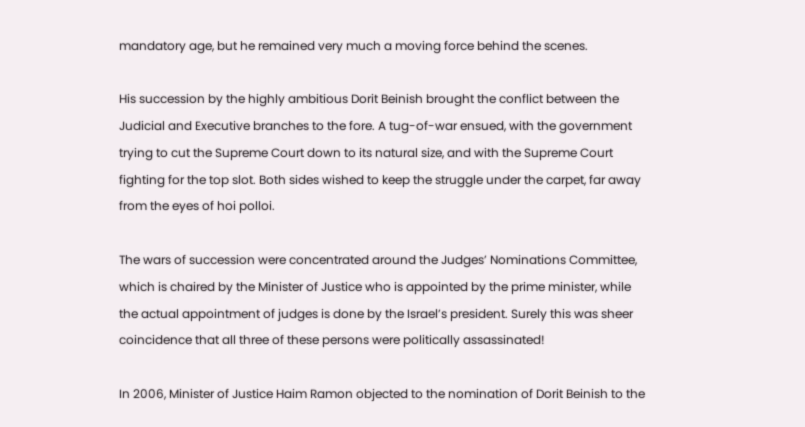mandatory age, but he remained very much a moving force behind the scenes.

His succession by the highly ambitious Dorit Beinish brought the conflict between the Judicial and Executive branches to the fore. A tug-of-war ensued, with the government trying to cut the Supreme Court down to its natural size, and with the Supreme Court fighting for the top slot. Both sides wished to keep the struggle under the carpet, far away from the eyes of hoi polloi.

The wars of succession were concentrated around the Judges’ Nominations Committee, which is chaired by the Minister of Justice who is appointed by the prime minister, while the actual appointment of judges is done by the Israel’s president. Surely this was sheer coincidence that all three of these persons were politically assassinated!

In 2006, Minister of Justice Haim Ramon objected to the nomination of Dorit Beinish to the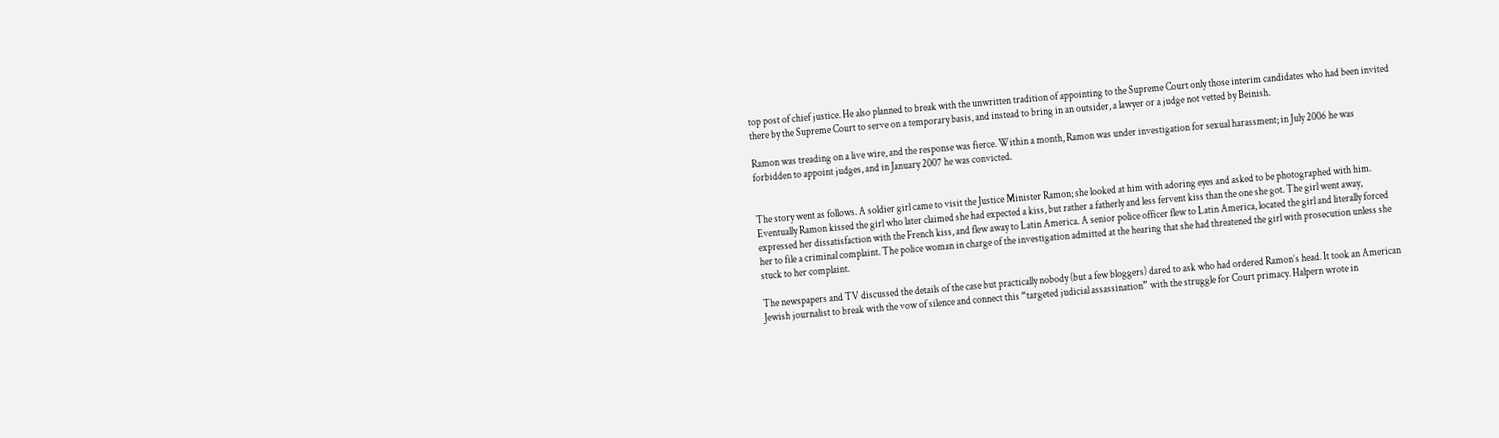top post of chief justice. He also planned to break with the unwritten tradition of appointing to the Supreme Court only those interim candidates who had been invited there by the Supreme Court to serve on a temporary basis, and instead to bring in an outsider, a lawyer or a judge not vetted by Beinish.

Ramon was treading on a live wire, and the response was fierce. Within a month, Ramon was under investigation for sexual harassment; in July 2006 he was forbidden to appoint judges, and in January 2007 he was convicted.


The story went as follows. A soldier girl came to visit the Justice Minister Ramon; she looked at him with adoring eyes and asked to be photographed with him. Eventually Ramon kissed the girl who later claimed she had expected a kiss, but rather a fatherly and less fervent kiss than the one she got. The girl went away, expressed her dissatisfaction with the French kiss, and flew away to Latin America. A senior police officer flew to Latin America, located the girl and literally forced her to file a criminal complaint. The police woman in charge of the investigation admitted at the hearing that she had threatened the girl with prosecution unless she stuck to her complaint.

The newspapers and TV discussed the details of the case but practically nobody (but a few bloggers) dared to ask who had ordered Ramon’s head. It took an American Jewish journalist to break with the vow of silence and connect this “targeted judicial assassination” with the struggle for Court primacy. Halpern wrote in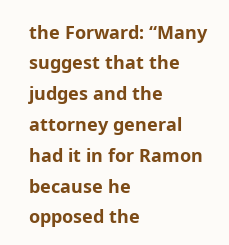the Forward: “Many suggest that the judges and the attorney general had it in for Ramon because he opposed the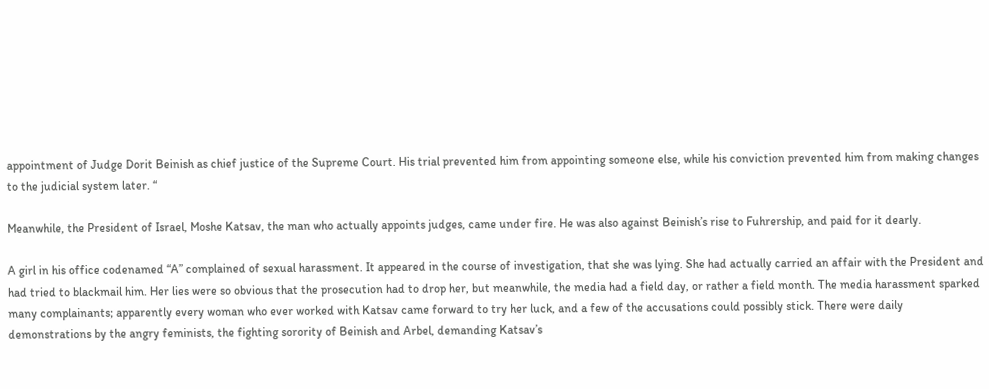appointment of Judge Dorit Beinish as chief justice of the Supreme Court. His trial prevented him from appointing someone else, while his conviction prevented him from making changes to the judicial system later. “

Meanwhile, the President of Israel, Moshe Katsav, the man who actually appoints judges, came under fire. He was also against Beinish’s rise to Fuhrership, and paid for it dearly.

A girl in his office codenamed “A” complained of sexual harassment. It appeared in the course of investigation, that she was lying. She had actually carried an affair with the President and had tried to blackmail him. Her lies were so obvious that the prosecution had to drop her, but meanwhile, the media had a field day, or rather a field month. The media harassment sparked many complainants; apparently every woman who ever worked with Katsav came forward to try her luck, and a few of the accusations could possibly stick. There were daily demonstrations by the angry feminists, the fighting sorority of Beinish and Arbel, demanding Katsav’s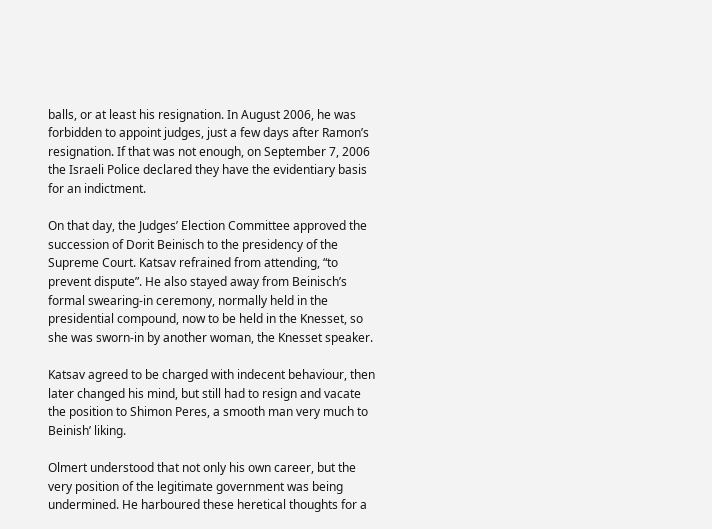balls, or at least his resignation. In August 2006, he was forbidden to appoint judges, just a few days after Ramon’s resignation. If that was not enough, on September 7, 2006 the Israeli Police declared they have the evidentiary basis for an indictment.

On that day, the Judges’ Election Committee approved the succession of Dorit Beinisch to the presidency of the Supreme Court. Katsav refrained from attending, “to prevent dispute”. He also stayed away from Beinisch’s formal swearing-in ceremony, normally held in the presidential compound, now to be held in the Knesset, so she was sworn-in by another woman, the Knesset speaker.

Katsav agreed to be charged with indecent behaviour, then later changed his mind, but still had to resign and vacate the position to Shimon Peres, a smooth man very much to Beinish’ liking.

Olmert understood that not only his own career, but the very position of the legitimate government was being undermined. He harboured these heretical thoughts for a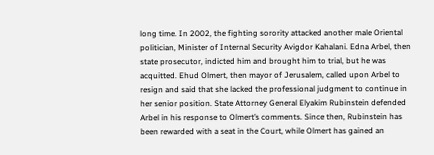long time. In 2002, the fighting sorority attacked another male Oriental politician, Minister of Internal Security Avigdor Kahalani. Edna Arbel, then state prosecutor, indicted him and brought him to trial, but he was acquitted. Ehud Olmert, then mayor of Jerusalem, called upon Arbel to resign and said that she lacked the professional judgment to continue in her senior position. State Attorney General Elyakim Rubinstein defended Arbel in his response to Olmert’s comments. Since then, Rubinstein has been rewarded with a seat in the Court, while Olmert has gained an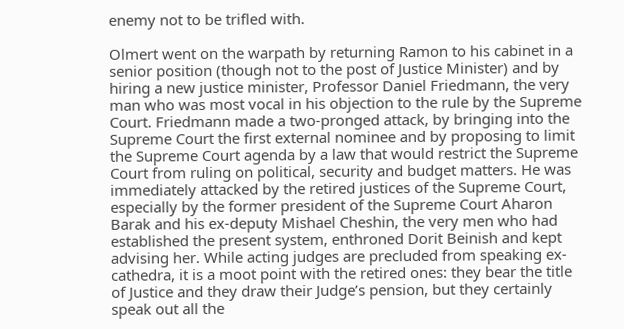enemy not to be trifled with.

Olmert went on the warpath by returning Ramon to his cabinet in a senior position (though not to the post of Justice Minister) and by hiring a new justice minister, Professor Daniel Friedmann, the very man who was most vocal in his objection to the rule by the Supreme Court. Friedmann made a two-pronged attack, by bringing into the Supreme Court the first external nominee and by proposing to limit the Supreme Court agenda by a law that would restrict the Supreme Court from ruling on political, security and budget matters. He was immediately attacked by the retired justices of the Supreme Court, especially by the former president of the Supreme Court Aharon Barak and his ex-deputy Mishael Cheshin, the very men who had established the present system, enthroned Dorit Beinish and kept advising her. While acting judges are precluded from speaking ex-cathedra, it is a moot point with the retired ones: they bear the title of Justice and they draw their Judge’s pension, but they certainly speak out all the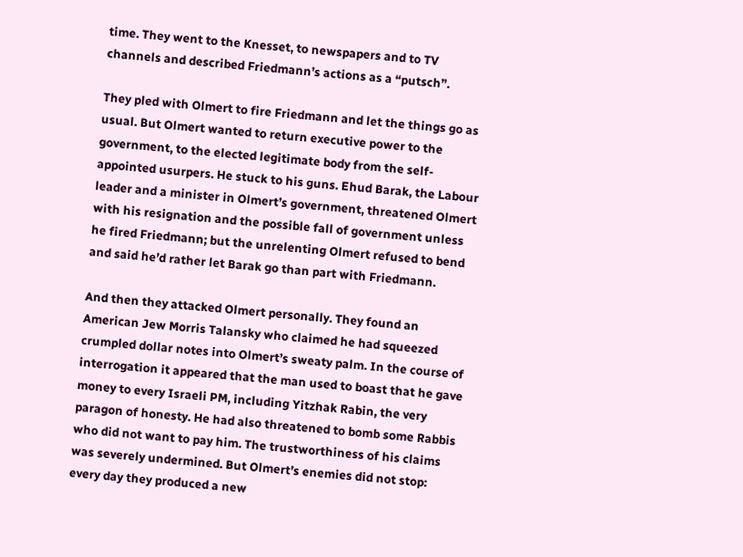time. They went to the Knesset, to newspapers and to TV channels and described Friedmann’s actions as a “putsch”.

They pled with Olmert to fire Friedmann and let the things go as usual. But Olmert wanted to return executive power to the government, to the elected legitimate body from the self-appointed usurpers. He stuck to his guns. Ehud Barak, the Labour leader and a minister in Olmert’s government, threatened Olmert with his resignation and the possible fall of government unless he fired Friedmann; but the unrelenting Olmert refused to bend and said he’d rather let Barak go than part with Friedmann.

And then they attacked Olmert personally. They found an American Jew Morris Talansky who claimed he had squeezed crumpled dollar notes into Olmert’s sweaty palm. In the course of interrogation it appeared that the man used to boast that he gave money to every Israeli PM, including Yitzhak Rabin, the very paragon of honesty. He had also threatened to bomb some Rabbis who did not want to pay him. The trustworthiness of his claims was severely undermined. But Olmert’s enemies did not stop: every day they produced a new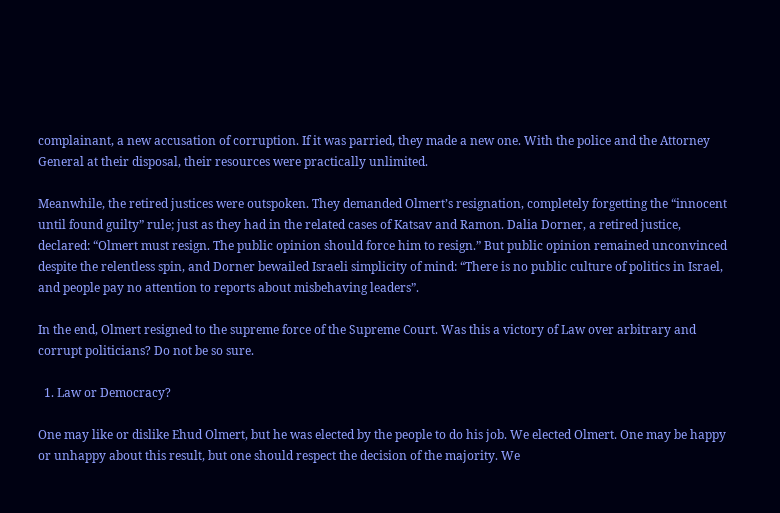complainant, a new accusation of corruption. If it was parried, they made a new one. With the police and the Attorney General at their disposal, their resources were practically unlimited.

Meanwhile, the retired justices were outspoken. They demanded Olmert’s resignation, completely forgetting the “innocent until found guilty” rule; just as they had in the related cases of Katsav and Ramon. Dalia Dorner, a retired justice, declared: “Olmert must resign. The public opinion should force him to resign.” But public opinion remained unconvinced despite the relentless spin, and Dorner bewailed Israeli simplicity of mind: “There is no public culture of politics in Israel, and people pay no attention to reports about misbehaving leaders”.

In the end, Olmert resigned to the supreme force of the Supreme Court. Was this a victory of Law over arbitrary and corrupt politicians? Do not be so sure.

  1. Law or Democracy?

One may like or dislike Ehud Olmert, but he was elected by the people to do his job. We elected Olmert. One may be happy or unhappy about this result, but one should respect the decision of the majority. We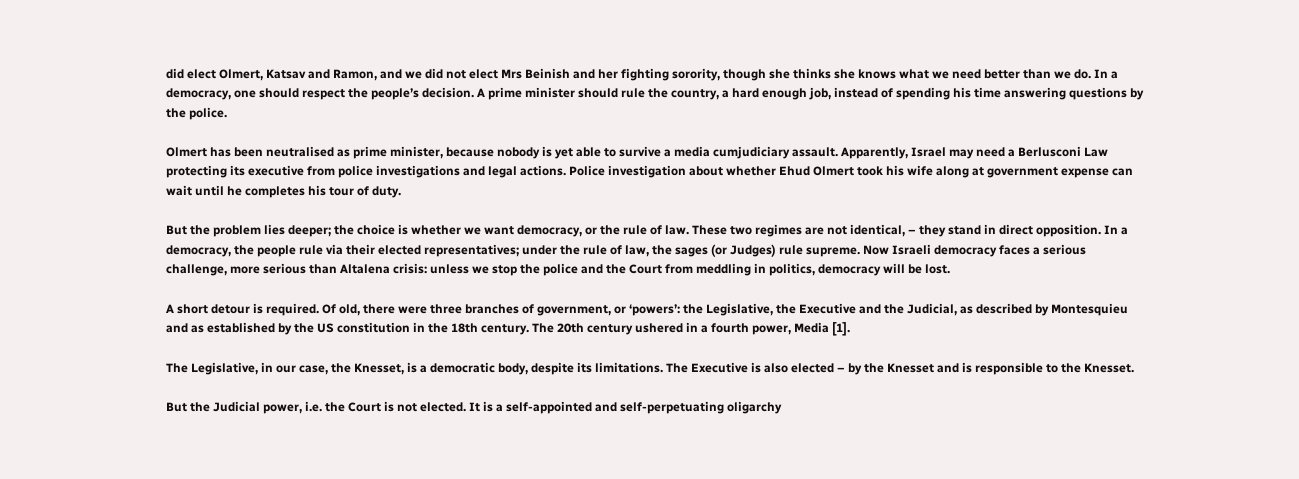did elect Olmert, Katsav and Ramon, and we did not elect Mrs Beinish and her fighting sorority, though she thinks she knows what we need better than we do. In a democracy, one should respect the people’s decision. A prime minister should rule the country, a hard enough job, instead of spending his time answering questions by the police.

Olmert has been neutralised as prime minister, because nobody is yet able to survive a media cumjudiciary assault. Apparently, Israel may need a Berlusconi Law protecting its executive from police investigations and legal actions. Police investigation about whether Ehud Olmert took his wife along at government expense can wait until he completes his tour of duty.

But the problem lies deeper; the choice is whether we want democracy, or the rule of law. These two regimes are not identical, – they stand in direct opposition. In a democracy, the people rule via their elected representatives; under the rule of law, the sages (or Judges) rule supreme. Now Israeli democracy faces a serious challenge, more serious than Altalena crisis: unless we stop the police and the Court from meddling in politics, democracy will be lost.

A short detour is required. Of old, there were three branches of government, or ‘powers’: the Legislative, the Executive and the Judicial, as described by Montesquieu and as established by the US constitution in the 18th century. The 20th century ushered in a fourth power, Media [1].

The Legislative, in our case, the Knesset, is a democratic body, despite its limitations. The Executive is also elected – by the Knesset and is responsible to the Knesset.

But the Judicial power, i.e. the Court is not elected. It is a self-appointed and self-perpetuating oligarchy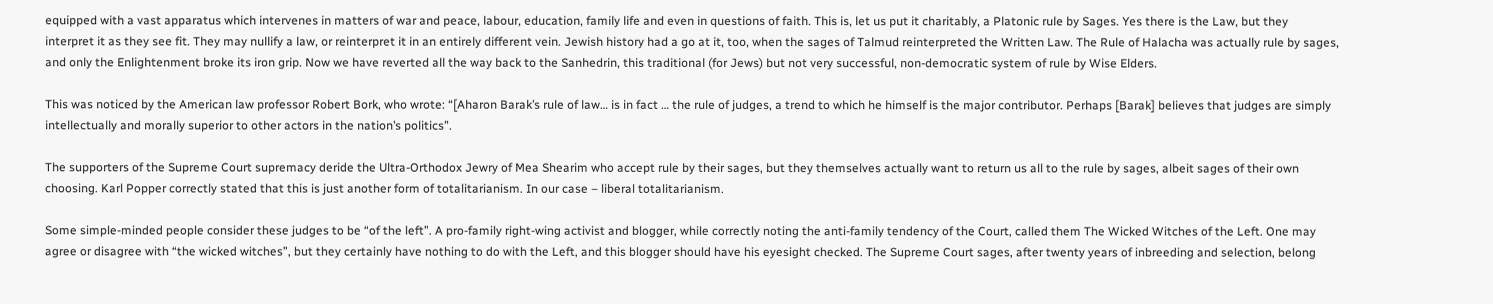equipped with a vast apparatus which intervenes in matters of war and peace, labour, education, family life and even in questions of faith. This is, let us put it charitably, a Platonic rule by Sages. Yes there is the Law, but they interpret it as they see fit. They may nullify a law, or reinterpret it in an entirely different vein. Jewish history had a go at it, too, when the sages of Talmud reinterpreted the Written Law. The Rule of Halacha was actually rule by sages, and only the Enlightenment broke its iron grip. Now we have reverted all the way back to the Sanhedrin, this traditional (for Jews) but not very successful, non-democratic system of rule by Wise Elders.

This was noticed by the American law professor Robert Bork, who wrote: “[Aharon Barak’s rule of law… is in fact … the rule of judges, a trend to which he himself is the major contributor. Perhaps [Barak] believes that judges are simply intellectually and morally superior to other actors in the nation’s politics”.

The supporters of the Supreme Court supremacy deride the Ultra-Orthodox Jewry of Mea Shearim who accept rule by their sages, but they themselves actually want to return us all to the rule by sages, albeit sages of their own choosing. Karl Popper correctly stated that this is just another form of totalitarianism. In our case – liberal totalitarianism.

Some simple-minded people consider these judges to be “of the left”. A pro-family right-wing activist and blogger, while correctly noting the anti-family tendency of the Court, called them The Wicked Witches of the Left. One may agree or disagree with “the wicked witches”, but they certainly have nothing to do with the Left, and this blogger should have his eyesight checked. The Supreme Court sages, after twenty years of inbreeding and selection, belong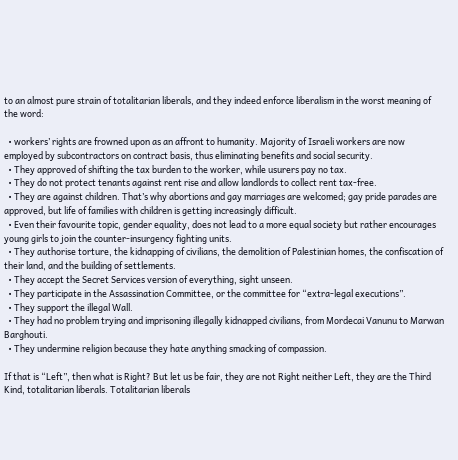to an almost pure strain of totalitarian liberals, and they indeed enforce liberalism in the worst meaning of the word:

  • workers’ rights are frowned upon as an affront to humanity. Majority of Israeli workers are now employed by subcontractors on contract basis, thus eliminating benefits and social security.
  • They approved of shifting the tax burden to the worker, while usurers pay no tax.
  • They do not protect tenants against rent rise and allow landlords to collect rent tax-free.
  • They are against children. That’s why abortions and gay marriages are welcomed; gay pride parades are approved, but life of families with children is getting increasingly difficult.
  • Even their favourite topic, gender equality, does not lead to a more equal society but rather encourages young girls to join the counter-insurgency fighting units.
  • They authorise torture, the kidnapping of civilians, the demolition of Palestinian homes, the confiscation of their land, and the building of settlements.
  • They accept the Secret Services version of everything, sight unseen.
  • They participate in the Assassination Committee, or the committee for “extra-legal executions”.
  • They support the illegal Wall.
  • They had no problem trying and imprisoning illegally kidnapped civilians, from Mordecai Vanunu to Marwan Barghouti.
  • They undermine religion because they hate anything smacking of compassion.

If that is “Left”, then what is Right? But let us be fair, they are not Right neither Left, they are the Third Kind, totalitarian liberals. Totalitarian liberals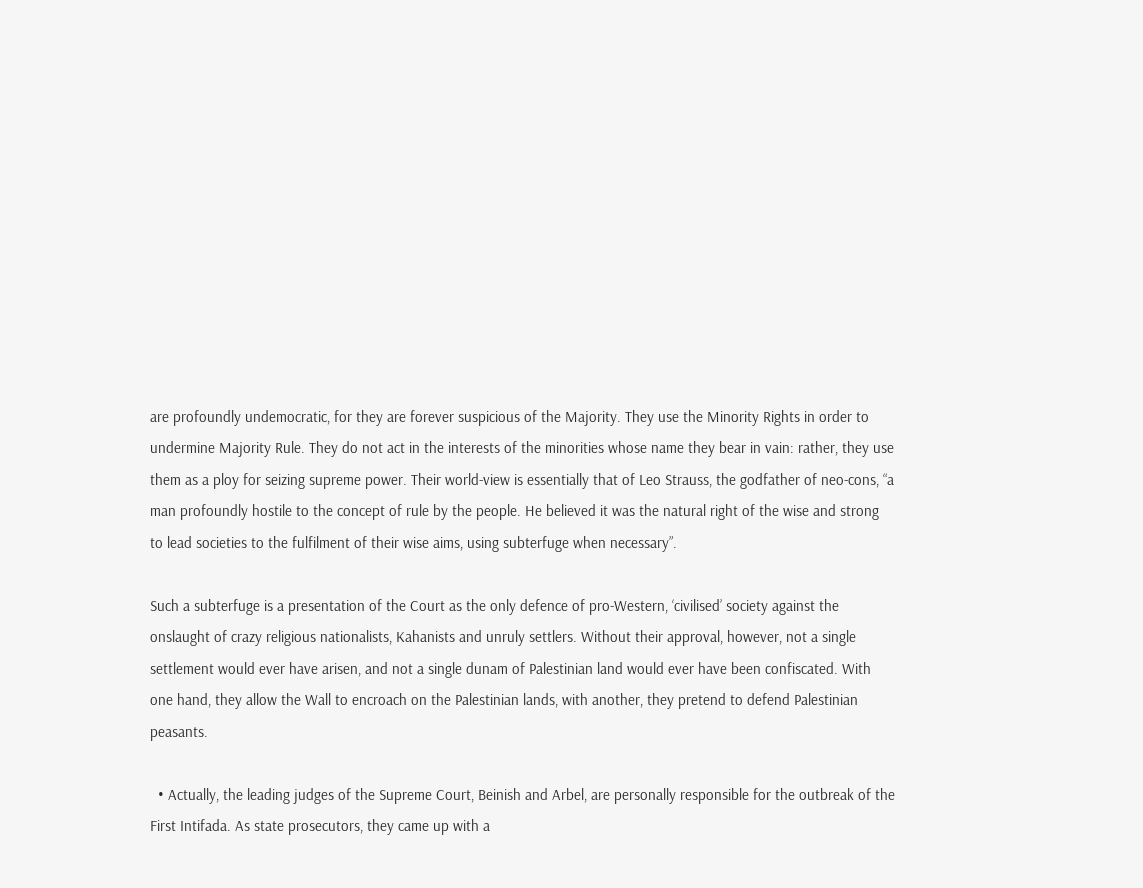are profoundly undemocratic, for they are forever suspicious of the Majority. They use the Minority Rights in order to undermine Majority Rule. They do not act in the interests of the minorities whose name they bear in vain: rather, they use them as a ploy for seizing supreme power. Their world-view is essentially that of Leo Strauss, the godfather of neo-cons, “a man profoundly hostile to the concept of rule by the people. He believed it was the natural right of the wise and strong to lead societies to the fulfilment of their wise aims, using subterfuge when necessary”.

Such a subterfuge is a presentation of the Court as the only defence of pro-Western, ‘civilised’ society against the onslaught of crazy religious nationalists, Kahanists and unruly settlers. Without their approval, however, not a single settlement would ever have arisen, and not a single dunam of Palestinian land would ever have been confiscated. With one hand, they allow the Wall to encroach on the Palestinian lands, with another, they pretend to defend Palestinian peasants.

  • Actually, the leading judges of the Supreme Court, Beinish and Arbel, are personally responsible for the outbreak of the First Intifada. As state prosecutors, they came up with a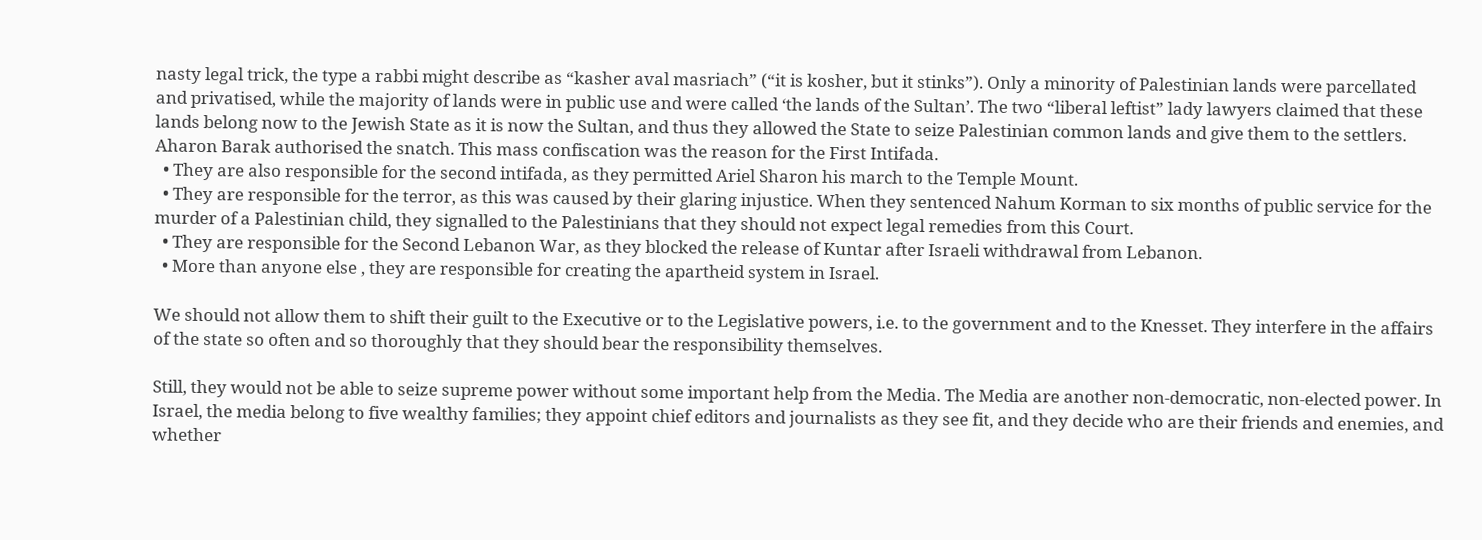nasty legal trick, the type a rabbi might describe as “kasher aval masriach” (“it is kosher, but it stinks”). Only a minority of Palestinian lands were parcellated and privatised, while the majority of lands were in public use and were called ‘the lands of the Sultan’. The two “liberal leftist” lady lawyers claimed that these lands belong now to the Jewish State as it is now the Sultan, and thus they allowed the State to seize Palestinian common lands and give them to the settlers. Aharon Barak authorised the snatch. This mass confiscation was the reason for the First Intifada.
  • They are also responsible for the second intifada, as they permitted Ariel Sharon his march to the Temple Mount.
  • They are responsible for the terror, as this was caused by their glaring injustice. When they sentenced Nahum Korman to six months of public service for the murder of a Palestinian child, they signalled to the Palestinians that they should not expect legal remedies from this Court.
  • They are responsible for the Second Lebanon War, as they blocked the release of Kuntar after Israeli withdrawal from Lebanon.
  • More than anyone else , they are responsible for creating the apartheid system in Israel.

We should not allow them to shift their guilt to the Executive or to the Legislative powers, i.e. to the government and to the Knesset. They interfere in the affairs of the state so often and so thoroughly that they should bear the responsibility themselves.

Still, they would not be able to seize supreme power without some important help from the Media. The Media are another non-democratic, non-elected power. In Israel, the media belong to five wealthy families; they appoint chief editors and journalists as they see fit, and they decide who are their friends and enemies, and whether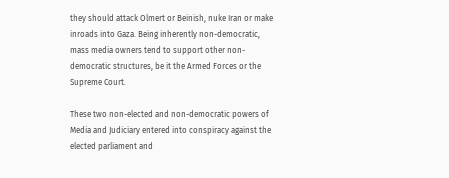they should attack Olmert or Beinish, nuke Iran or make inroads into Gaza. Being inherently non-democratic, mass media owners tend to support other non-democratic structures, be it the Armed Forces or the Supreme Court.

These two non-elected and non-democratic powers of Media and Judiciary entered into conspiracy against the elected parliament and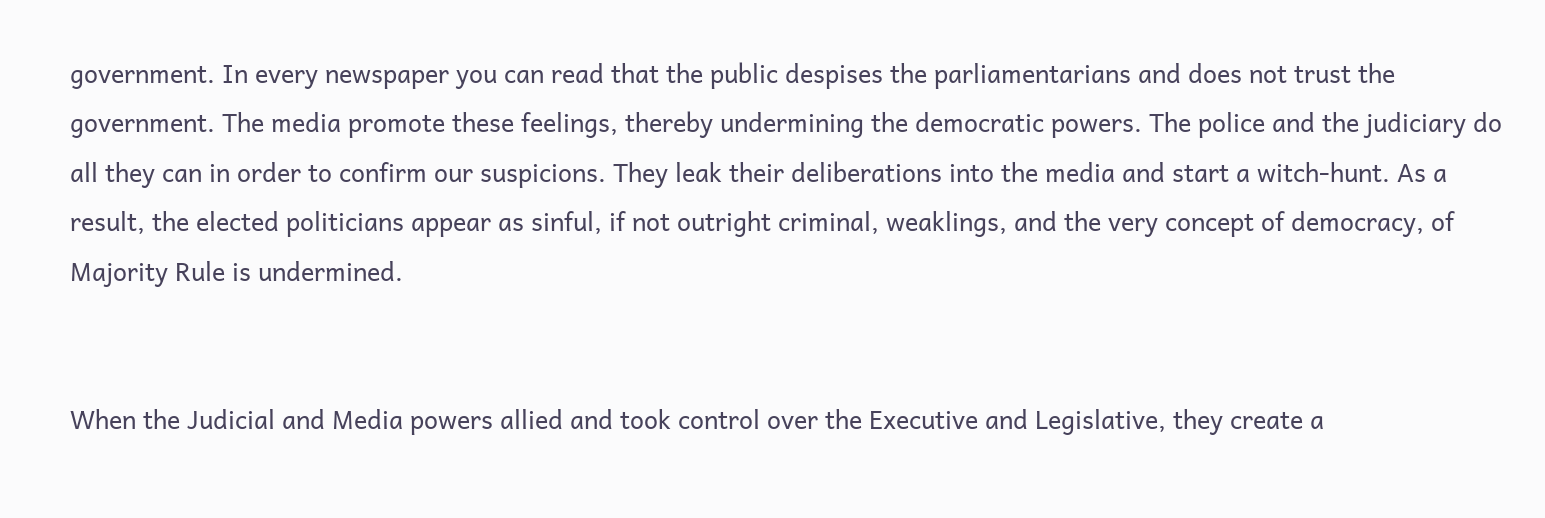government. In every newspaper you can read that the public despises the parliamentarians and does not trust the government. The media promote these feelings, thereby undermining the democratic powers. The police and the judiciary do all they can in order to confirm our suspicions. They leak their deliberations into the media and start a witch-hunt. As a result, the elected politicians appear as sinful, if not outright criminal, weaklings, and the very concept of democracy, of Majority Rule is undermined.


When the Judicial and Media powers allied and took control over the Executive and Legislative, they create a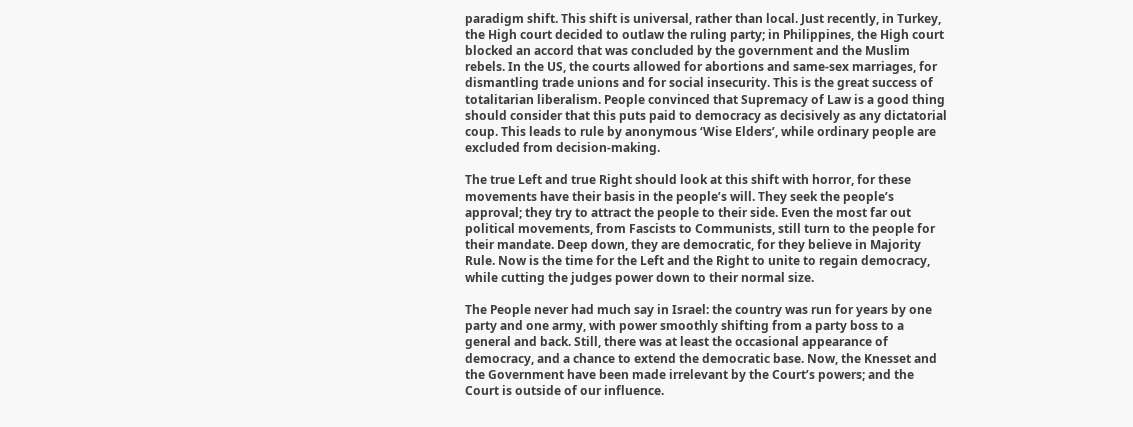paradigm shift. This shift is universal, rather than local. Just recently, in Turkey, the High court decided to outlaw the ruling party; in Philippines, the High court blocked an accord that was concluded by the government and the Muslim rebels. In the US, the courts allowed for abortions and same-sex marriages, for dismantling trade unions and for social insecurity. This is the great success of totalitarian liberalism. People convinced that Supremacy of Law is a good thing should consider that this puts paid to democracy as decisively as any dictatorial coup. This leads to rule by anonymous ‘Wise Elders’, while ordinary people are excluded from decision-making.

The true Left and true Right should look at this shift with horror, for these movements have their basis in the people’s will. They seek the people’s approval; they try to attract the people to their side. Even the most far out political movements, from Fascists to Communists, still turn to the people for their mandate. Deep down, they are democratic, for they believe in Majority Rule. Now is the time for the Left and the Right to unite to regain democracy, while cutting the judges power down to their normal size.

The People never had much say in Israel: the country was run for years by one party and one army, with power smoothly shifting from a party boss to a general and back. Still, there was at least the occasional appearance of democracy, and a chance to extend the democratic base. Now, the Knesset and the Government have been made irrelevant by the Court’s powers; and the Court is outside of our influence.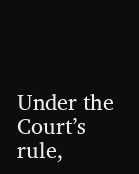Under the Court’s rule,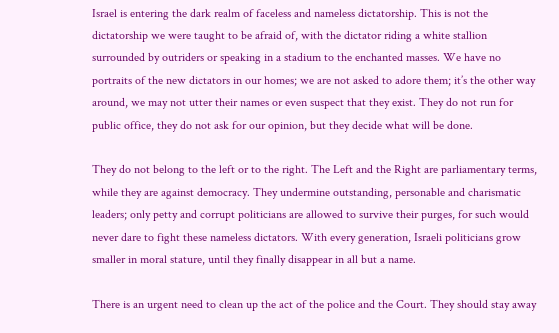Israel is entering the dark realm of faceless and nameless dictatorship. This is not the dictatorship we were taught to be afraid of, with the dictator riding a white stallion surrounded by outriders or speaking in a stadium to the enchanted masses. We have no portraits of the new dictators in our homes; we are not asked to adore them; it’s the other way around, we may not utter their names or even suspect that they exist. They do not run for public office, they do not ask for our opinion, but they decide what will be done.

They do not belong to the left or to the right. The Left and the Right are parliamentary terms, while they are against democracy. They undermine outstanding, personable and charismatic leaders; only petty and corrupt politicians are allowed to survive their purges, for such would never dare to fight these nameless dictators. With every generation, Israeli politicians grow smaller in moral stature, until they finally disappear in all but a name.

There is an urgent need to clean up the act of the police and the Court. They should stay away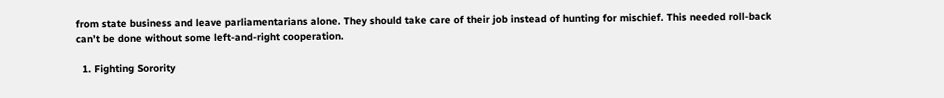from state business and leave parliamentarians alone. They should take care of their job instead of hunting for mischief. This needed roll-back can’t be done without some left-and-right cooperation.

  1. Fighting Sorority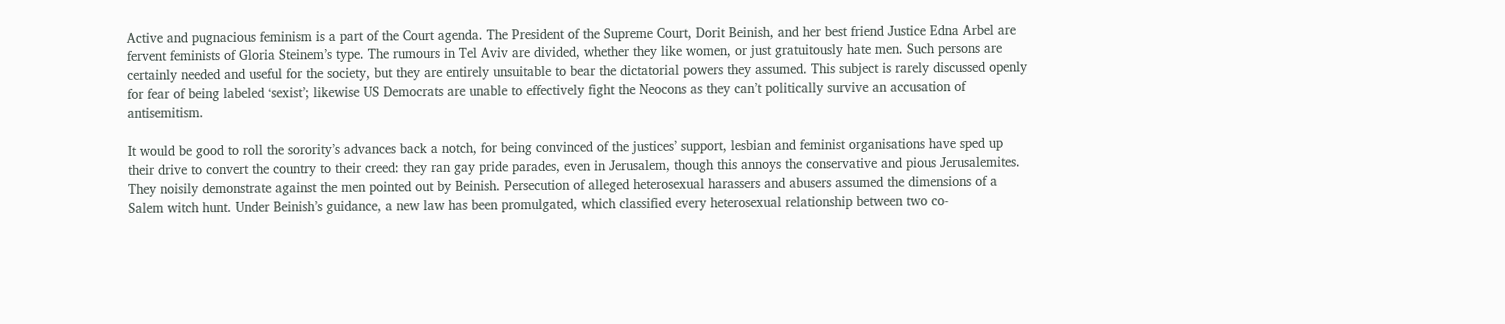Active and pugnacious feminism is a part of the Court agenda. The President of the Supreme Court, Dorit Beinish, and her best friend Justice Edna Arbel are fervent feminists of Gloria Steinem’s type. The rumours in Tel Aviv are divided, whether they like women, or just gratuitously hate men. Such persons are certainly needed and useful for the society, but they are entirely unsuitable to bear the dictatorial powers they assumed. This subject is rarely discussed openly for fear of being labeled ‘sexist’; likewise US Democrats are unable to effectively fight the Neocons as they can’t politically survive an accusation of antisemitism.

It would be good to roll the sorority’s advances back a notch, for being convinced of the justices’ support, lesbian and feminist organisations have sped up their drive to convert the country to their creed: they ran gay pride parades, even in Jerusalem, though this annoys the conservative and pious Jerusalemites. They noisily demonstrate against the men pointed out by Beinish. Persecution of alleged heterosexual harassers and abusers assumed the dimensions of a Salem witch hunt. Under Beinish’s guidance, a new law has been promulgated, which classified every heterosexual relationship between two co-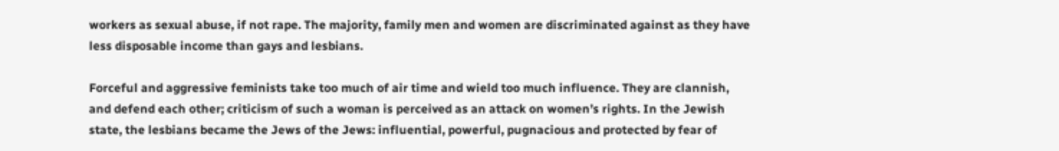workers as sexual abuse, if not rape. The majority, family men and women are discriminated against as they have less disposable income than gays and lesbians.

Forceful and aggressive feminists take too much of air time and wield too much influence. They are clannish, and defend each other; criticism of such a woman is perceived as an attack on women’s rights. In the Jewish state, the lesbians became the Jews of the Jews: influential, powerful, pugnacious and protected by fear of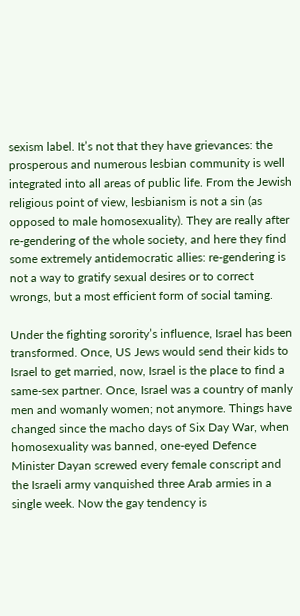sexism label. It’s not that they have grievances: the prosperous and numerous lesbian community is well integrated into all areas of public life. From the Jewish religious point of view, lesbianism is not a sin (as opposed to male homosexuality). They are really after re-gendering of the whole society, and here they find some extremely antidemocratic allies: re-gendering is not a way to gratify sexual desires or to correct wrongs, but a most efficient form of social taming.

Under the fighting sorority’s influence, Israel has been transformed. Once, US Jews would send their kids to Israel to get married, now, Israel is the place to find a same-sex partner. Once, Israel was a country of manly men and womanly women; not anymore. Things have changed since the macho days of Six Day War, when homosexuality was banned, one-eyed Defence Minister Dayan screwed every female conscript and the Israeli army vanquished three Arab armies in a single week. Now the gay tendency is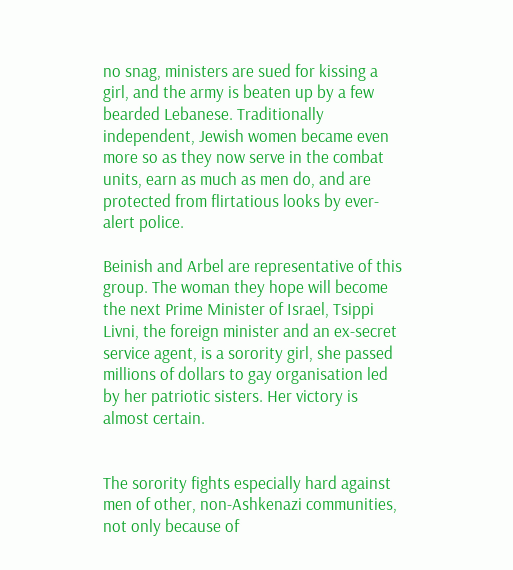no snag, ministers are sued for kissing a girl, and the army is beaten up by a few bearded Lebanese. Traditionally independent, Jewish women became even more so as they now serve in the combat units, earn as much as men do, and are protected from flirtatious looks by ever-alert police.

Beinish and Arbel are representative of this group. The woman they hope will become the next Prime Minister of Israel, Tsippi Livni, the foreign minister and an ex-secret service agent, is a sorority girl, she passed millions of dollars to gay organisation led by her patriotic sisters. Her victory is almost certain.


The sorority fights especially hard against men of other, non-Ashkenazi communities, not only because of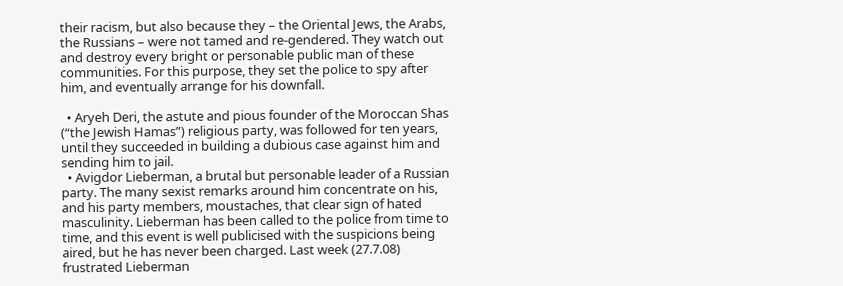their racism, but also because they – the Oriental Jews, the Arabs, the Russians – were not tamed and re-gendered. They watch out and destroy every bright or personable public man of these communities. For this purpose, they set the police to spy after him, and eventually arrange for his downfall.

  • Aryeh Deri, the astute and pious founder of the Moroccan Shas (“the Jewish Hamas”) religious party, was followed for ten years, until they succeeded in building a dubious case against him and sending him to jail.
  • Avigdor Lieberman, a brutal but personable leader of a Russian party. The many sexist remarks around him concentrate on his, and his party members, moustaches, that clear sign of hated masculinity. Lieberman has been called to the police from time to time, and this event is well publicised with the suspicions being aired, but he has never been charged. Last week (27.7.08) frustrated Lieberman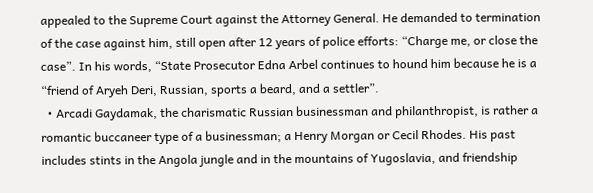appealed to the Supreme Court against the Attorney General. He demanded to termination of the case against him, still open after 12 years of police efforts: “Charge me, or close the case”. In his words, “State Prosecutor Edna Arbel continues to hound him because he is a “friend of Aryeh Deri, Russian, sports a beard, and a settler”.
  • Arcadi Gaydamak, the charismatic Russian businessman and philanthropist, is rather a romantic buccaneer type of a businessman; a Henry Morgan or Cecil Rhodes. His past includes stints in the Angola jungle and in the mountains of Yugoslavia, and friendship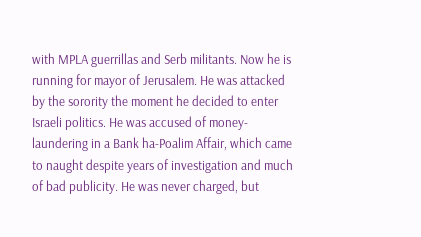with MPLA guerrillas and Serb militants. Now he is running for mayor of Jerusalem. He was attacked by the sorority the moment he decided to enter Israeli politics. He was accused of money-laundering in a Bank ha-Poalim Affair, which came to naught despite years of investigation and much of bad publicity. He was never charged, but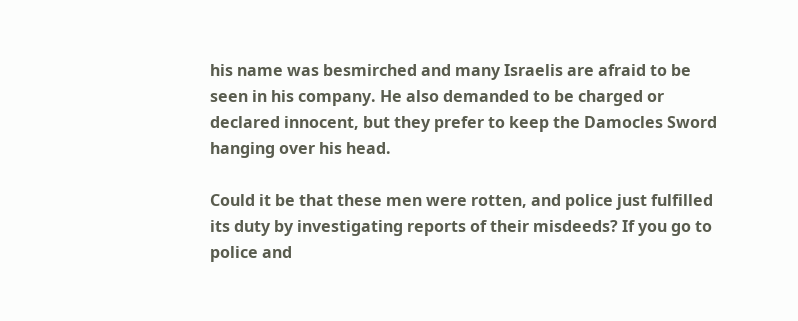his name was besmirched and many Israelis are afraid to be seen in his company. He also demanded to be charged or declared innocent, but they prefer to keep the Damocles Sword hanging over his head.

Could it be that these men were rotten, and police just fulfilled its duty by investigating reports of their misdeeds? If you go to police and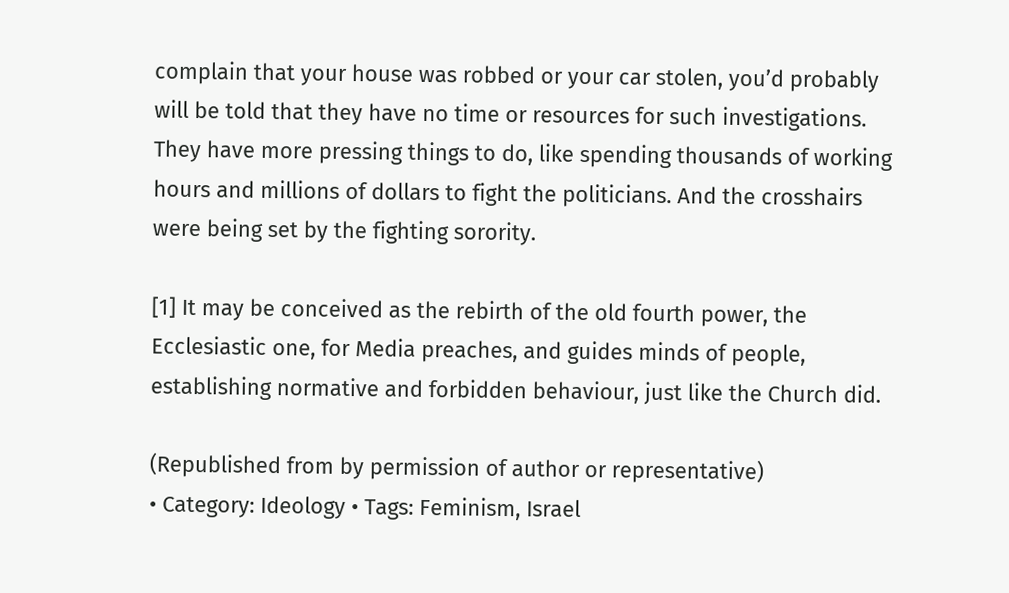complain that your house was robbed or your car stolen, you’d probably will be told that they have no time or resources for such investigations. They have more pressing things to do, like spending thousands of working hours and millions of dollars to fight the politicians. And the crosshairs were being set by the fighting sorority.

[1] It may be conceived as the rebirth of the old fourth power, the Ecclesiastic one, for Media preaches, and guides minds of people, establishing normative and forbidden behaviour, just like the Church did.

(Republished from by permission of author or representative)
• Category: Ideology • Tags: Feminism, Israel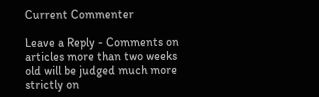Current Commenter

Leave a Reply - Comments on articles more than two weeks old will be judged much more strictly on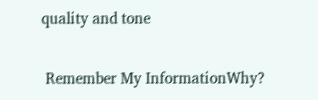quality and tone

 Remember My InformationWhy?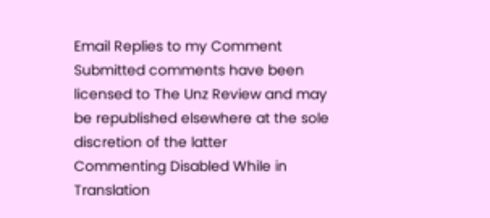Email Replies to my Comment
Submitted comments have been licensed to The Unz Review and may be republished elsewhere at the sole discretion of the latter
Commenting Disabled While in Translation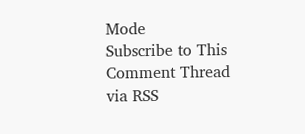Mode
Subscribe to This Comment Thread via RSS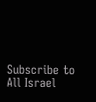Subscribe to All Israel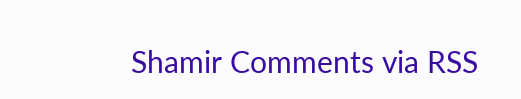Shamir Comments via RSS